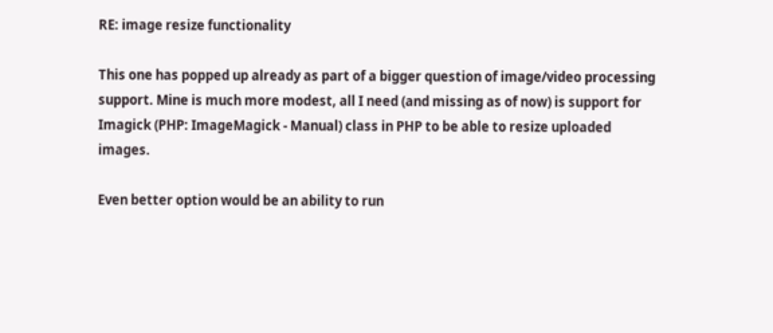RE: image resize functionality

This one has popped up already as part of a bigger question of image/video processing support. Mine is much more modest, all I need (and missing as of now) is support for Imagick (PHP: ImageMagick - Manual) class in PHP to be able to resize uploaded images.

Even better option would be an ability to run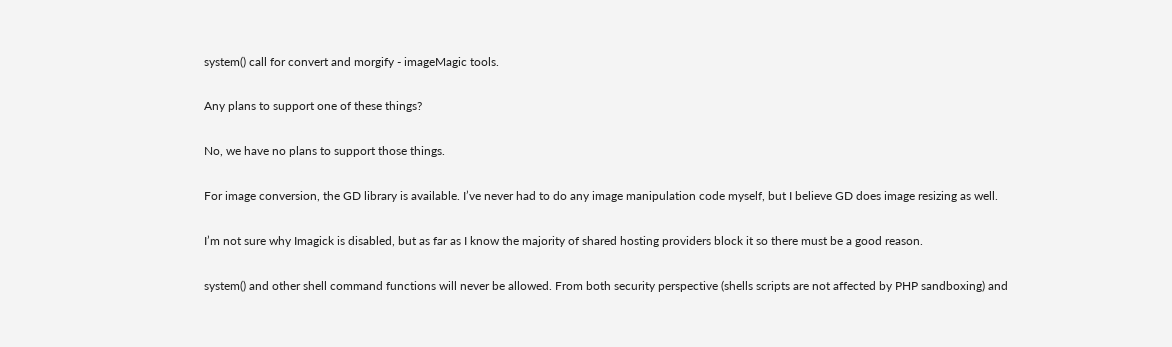system() call for convert and morgify - imageMagic tools.

Any plans to support one of these things?

No, we have no plans to support those things.

For image conversion, the GD library is available. I’ve never had to do any image manipulation code myself, but I believe GD does image resizing as well.

I’m not sure why Imagick is disabled, but as far as I know the majority of shared hosting providers block it so there must be a good reason.

system() and other shell command functions will never be allowed. From both security perspective (shells scripts are not affected by PHP sandboxing) and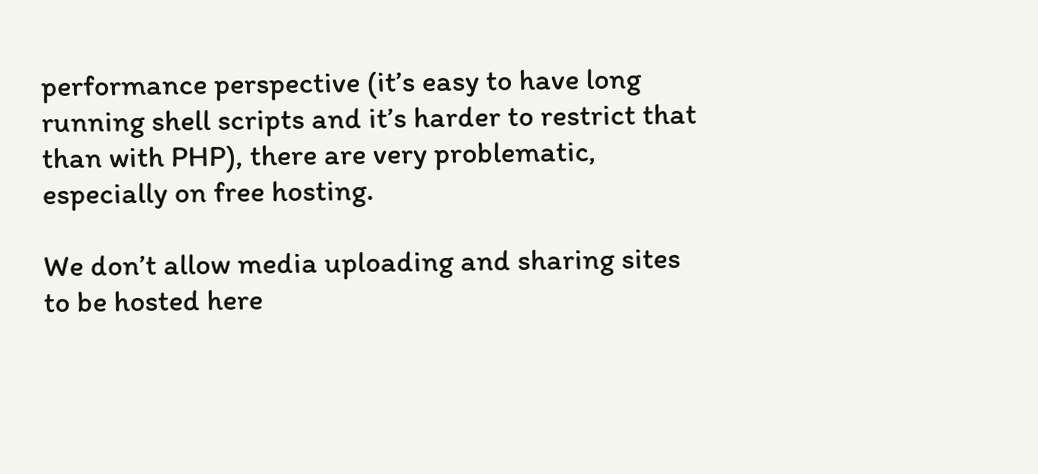performance perspective (it’s easy to have long running shell scripts and it’s harder to restrict that than with PHP), there are very problematic, especially on free hosting.

We don’t allow media uploading and sharing sites to be hosted here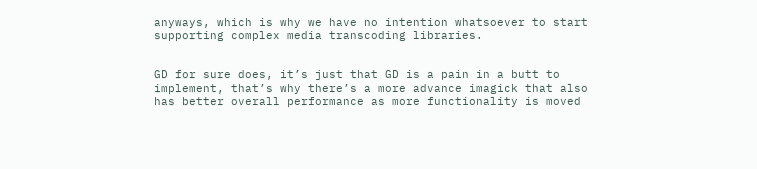anyways, which is why we have no intention whatsoever to start supporting complex media transcoding libraries.


GD for sure does, it’s just that GD is a pain in a butt to implement, that’s why there’s a more advance imagick that also has better overall performance as more functionality is moved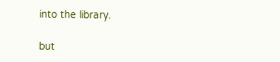into the library.

but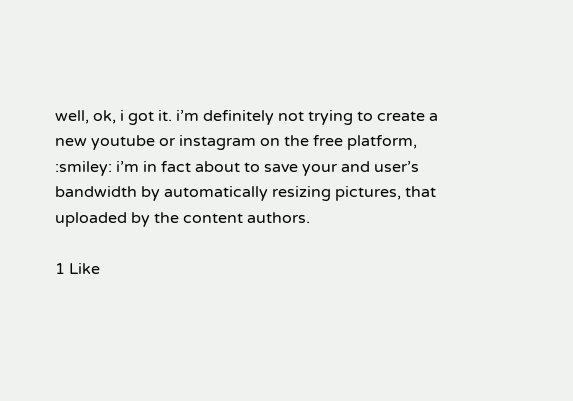well, ok, i got it. i’m definitely not trying to create a new youtube or instagram on the free platform, :smiley: i’m in fact about to save your and user’s bandwidth by automatically resizing pictures, that uploaded by the content authors.

1 Like